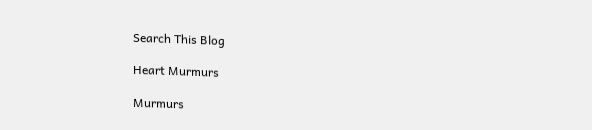Search This Blog

Heart Murmurs

Murmurs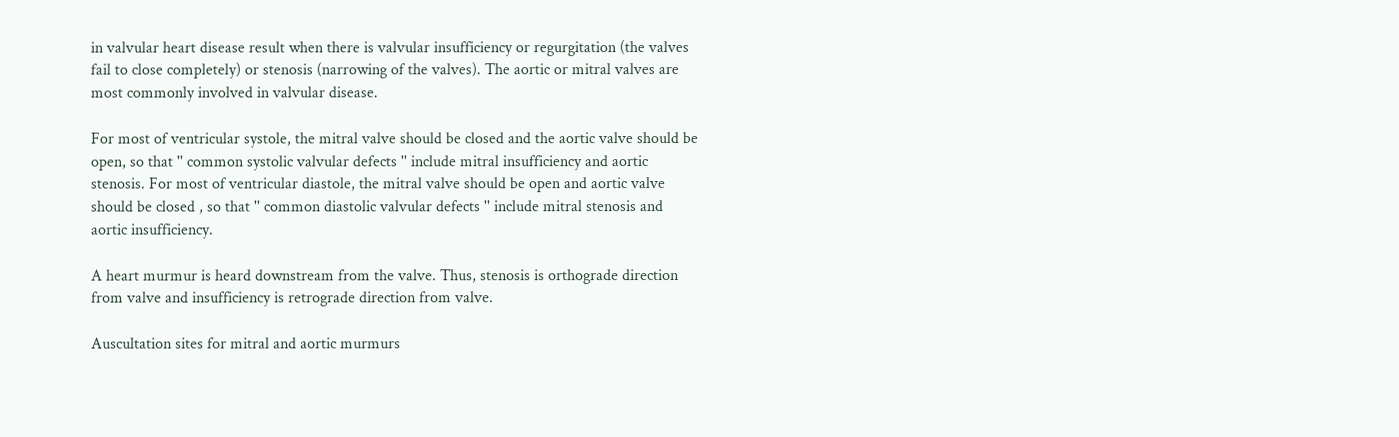in valvular heart disease result when there is valvular insufficiency or regurgitation (the valves fail to close completely) or stenosis (narrowing of the valves). The aortic or mitral valves are most commonly involved in valvular disease.

For most of ventricular systole, the mitral valve should be closed and the aortic valve should be open, so that '' common systolic valvular defects '' include mitral insufficiency and aortic stenosis. For most of ventricular diastole, the mitral valve should be open and aortic valve should be closed , so that '' common diastolic valvular defects '' include mitral stenosis and aortic insufficiency.

A heart murmur is heard downstream from the valve. Thus, stenosis is orthograde direction from valve and insufficiency is retrograde direction from valve.

Auscultation sites for mitral and aortic murmurs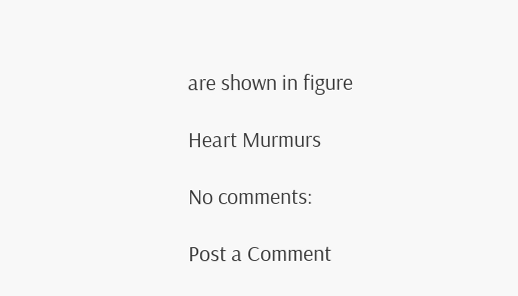are shown in figure

Heart Murmurs

No comments:

Post a Comment